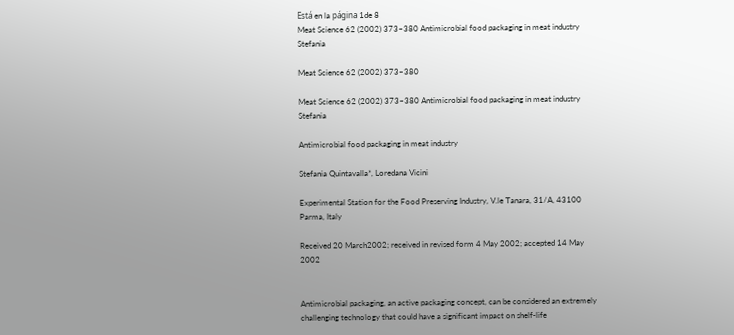Está en la página 1de 8
Meat Science 62 (2002) 373–380 Antimicrobial food packaging in meat industry Stefania

Meat Science 62 (2002) 373–380

Meat Science 62 (2002) 373–380 Antimicrobial food packaging in meat industry Stefania

Antimicrobial food packaging in meat industry

Stefania Quintavalla*, Loredana Vicini

Experimental Station for the Food Preserving Industry, V.le Tanara, 31/A, 43100 Parma, Italy

Received 20 March2002; received in revised form 4 May 2002; accepted 14 May 2002


Antimicrobial packaging, an active packaging concept, can be considered an extremely challenging technology that could have a significant impact on shelf-life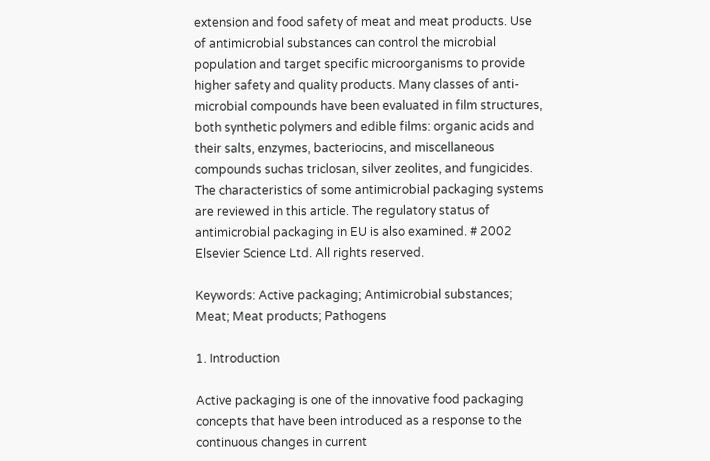extension and food safety of meat and meat products. Use of antimicrobial substances can control the microbial population and target specific microorganisms to provide higher safety and quality products. Many classes of anti- microbial compounds have been evaluated in film structures, both synthetic polymers and edible films: organic acids and their salts, enzymes, bacteriocins, and miscellaneous compounds suchas triclosan, silver zeolites, and fungicides. The characteristics of some antimicrobial packaging systems are reviewed in this article. The regulatory status of antimicrobial packaging in EU is also examined. # 2002 Elsevier Science Ltd. All rights reserved.

Keywords: Active packaging; Antimicrobial substances; Meat; Meat products; Pathogens

1. Introduction

Active packaging is one of the innovative food packaging concepts that have been introduced as a response to the continuous changes in current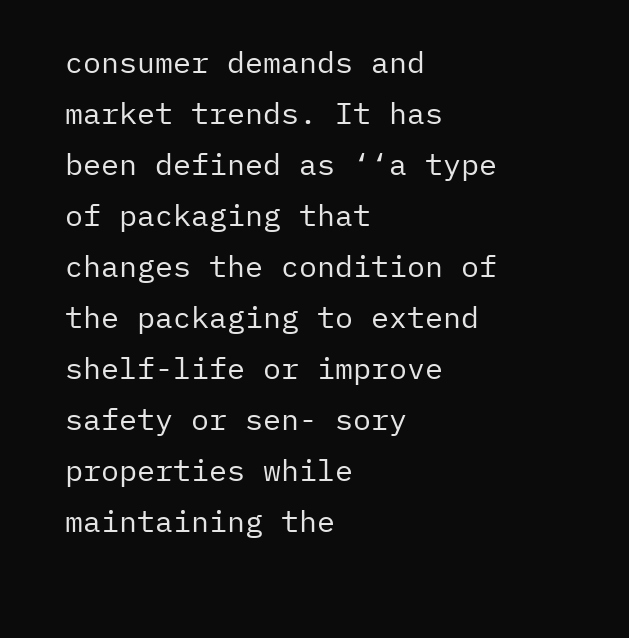consumer demands and market trends. It has been defined as ‘‘a type of packaging that changes the condition of the packaging to extend shelf-life or improve safety or sen- sory properties while maintaining the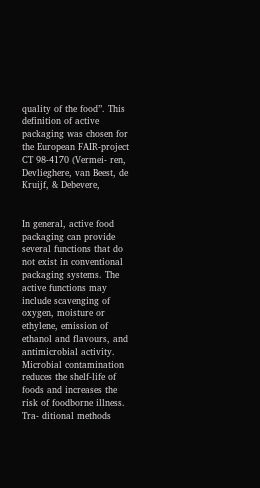quality of the food’’. This definition of active packaging was chosen for the European FAIR-project CT 98-4170 (Vermei- ren, Devlieghere, van Beest, de Kruijf, & Debevere,


In general, active food packaging can provide several functions that do not exist in conventional packaging systems. The active functions may include scavenging of oxygen, moisture or ethylene, emission of ethanol and flavours, and antimicrobial activity. Microbial contamination reduces the shelf-life of foods and increases the risk of foodborne illness. Tra- ditional methods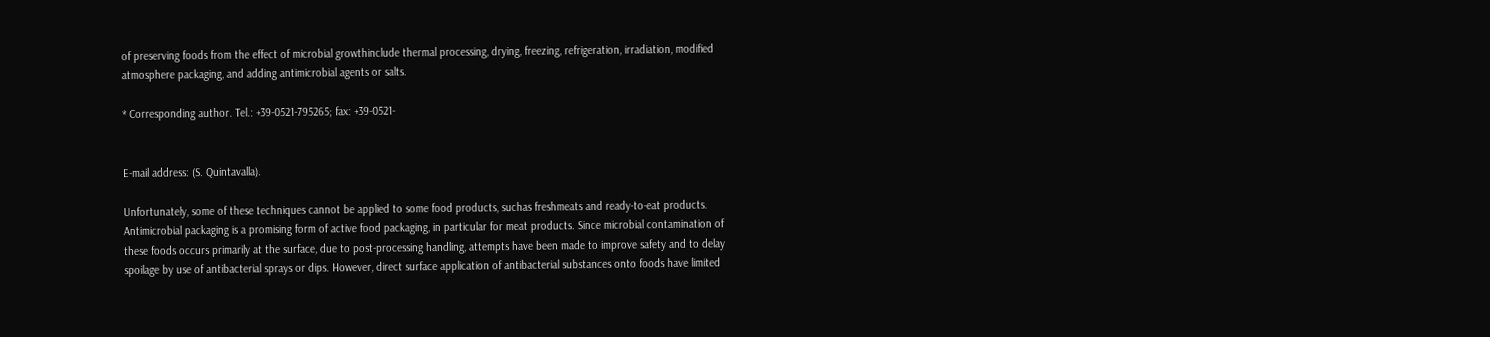of preserving foods from the effect of microbial growthinclude thermal processing, drying, freezing, refrigeration, irradiation, modified atmosphere packaging, and adding antimicrobial agents or salts.

* Corresponding author. Tel.: +39-0521-795265; fax: +39-0521-


E-mail address: (S. Quintavalla).

Unfortunately, some of these techniques cannot be applied to some food products, suchas freshmeats and ready-to-eat products. Antimicrobial packaging is a promising form of active food packaging, in particular for meat products. Since microbial contamination of these foods occurs primarily at the surface, due to post-processing handling, attempts have been made to improve safety and to delay spoilage by use of antibacterial sprays or dips. However, direct surface application of antibacterial substances onto foods have limited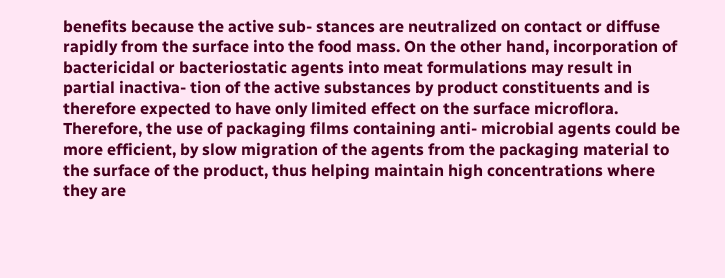benefits because the active sub- stances are neutralized on contact or diffuse rapidly from the surface into the food mass. On the other hand, incorporation of bactericidal or bacteriostatic agents into meat formulations may result in partial inactiva- tion of the active substances by product constituents and is therefore expected to have only limited effect on the surface microflora. Therefore, the use of packaging films containing anti- microbial agents could be more efficient, by slow migration of the agents from the packaging material to the surface of the product, thus helping maintain high concentrations where they are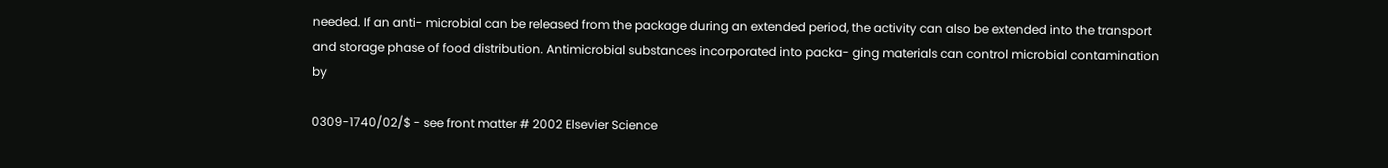needed. If an anti- microbial can be released from the package during an extended period, the activity can also be extended into the transport and storage phase of food distribution. Antimicrobial substances incorporated into packa- ging materials can control microbial contamination by

0309-1740/02/$ - see front matter # 2002 Elsevier Science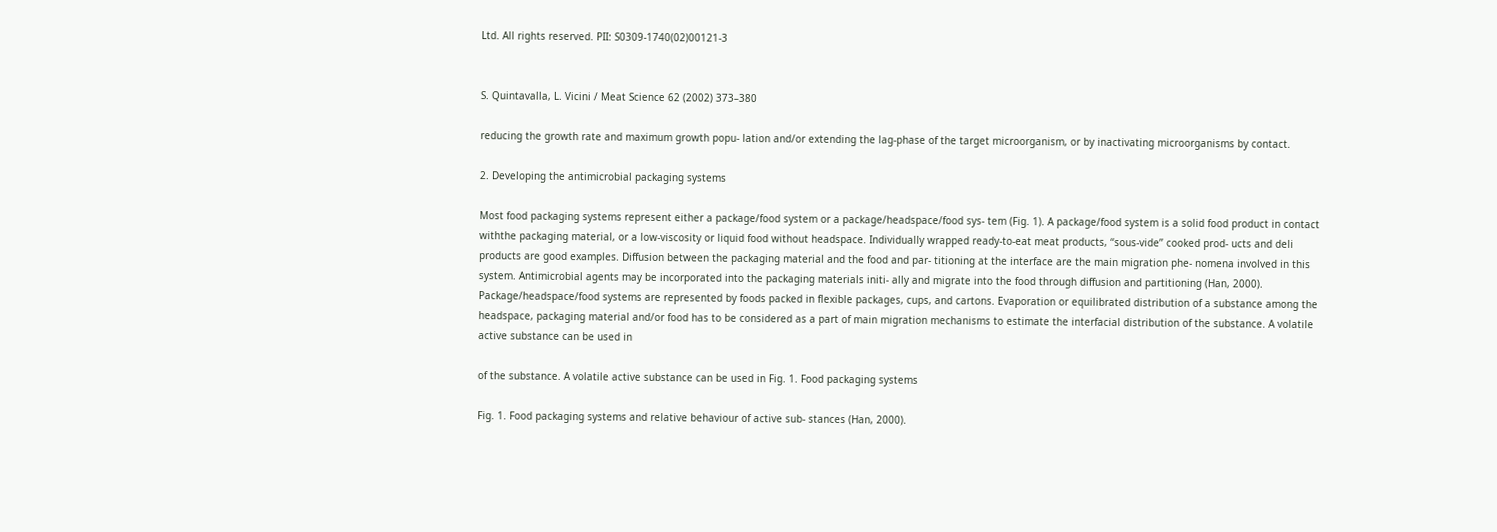Ltd. All rights reserved. PII: S0309-1740(02)00121-3


S. Quintavalla, L. Vicini / Meat Science 62 (2002) 373–380

reducing the growth rate and maximum growth popu- lation and/or extending the lag-phase of the target microorganism, or by inactivating microorganisms by contact.

2. Developing the antimicrobial packaging systems

Most food packaging systems represent either a package/food system or a package/headspace/food sys- tem (Fig. 1). A package/food system is a solid food product in contact withthe packaging material, or a low-viscosity or liquid food without headspace. Individually wrapped ready-to-eat meat products, ‘‘sous-vide’’ cooked prod- ucts and deli products are good examples. Diffusion between the packaging material and the food and par- titioning at the interface are the main migration phe- nomena involved in this system. Antimicrobial agents may be incorporated into the packaging materials initi- ally and migrate into the food through diffusion and partitioning (Han, 2000). Package/headspace/food systems are represented by foods packed in flexible packages, cups, and cartons. Evaporation or equilibrated distribution of a substance among the headspace, packaging material and/or food has to be considered as a part of main migration mechanisms to estimate the interfacial distribution of the substance. A volatile active substance can be used in

of the substance. A volatile active substance can be used in Fig. 1. Food packaging systems

Fig. 1. Food packaging systems and relative behaviour of active sub- stances (Han, 2000).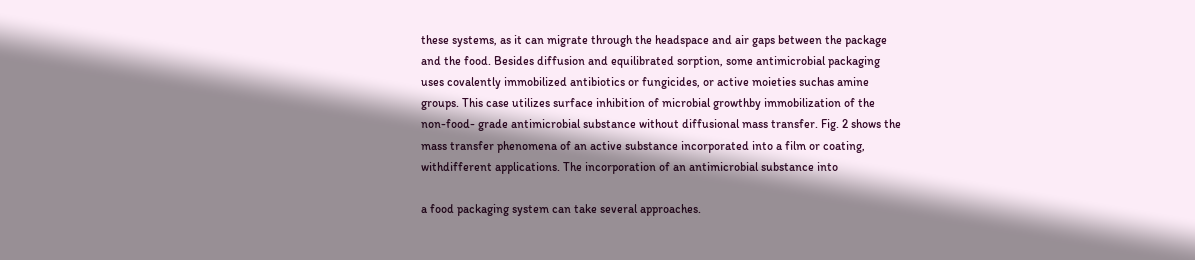these systems, as it can migrate through the headspace and air gaps between the package and the food. Besides diffusion and equilibrated sorption, some antimicrobial packaging uses covalently immobilized antibiotics or fungicides, or active moieties suchas amine groups. This case utilizes surface inhibition of microbial growthby immobilization of the non-food- grade antimicrobial substance without diffusional mass transfer. Fig. 2 shows the mass transfer phenomena of an active substance incorporated into a film or coating, withdifferent applications. The incorporation of an antimicrobial substance into

a food packaging system can take several approaches.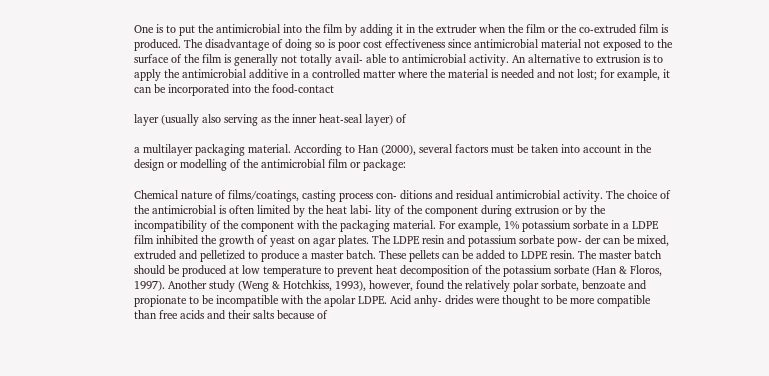One is to put the antimicrobial into the film by adding it in the extruder when the film or the co-extruded film is produced. The disadvantage of doing so is poor cost effectiveness since antimicrobial material not exposed to the surface of the film is generally not totally avail- able to antimicrobial activity. An alternative to extrusion is to apply the antimicrobial additive in a controlled matter where the material is needed and not lost; for example, it can be incorporated into the food-contact

layer (usually also serving as the inner heat-seal layer) of

a multilayer packaging material. According to Han (2000), several factors must be taken into account in the design or modelling of the antimicrobial film or package:

Chemical nature of films/coatings, casting process con- ditions and residual antimicrobial activity. The choice of the antimicrobial is often limited by the heat labi- lity of the component during extrusion or by the incompatibility of the component with the packaging material. For example, 1% potassium sorbate in a LDPE film inhibited the growth of yeast on agar plates. The LDPE resin and potassium sorbate pow- der can be mixed, extruded and pelletized to produce a master batch. These pellets can be added to LDPE resin. The master batch should be produced at low temperature to prevent heat decomposition of the potassium sorbate (Han & Floros, 1997). Another study (Weng & Hotchkiss, 1993), however, found the relatively polar sorbate, benzoate and propionate to be incompatible with the apolar LDPE. Acid anhy- drides were thought to be more compatible than free acids and their salts because of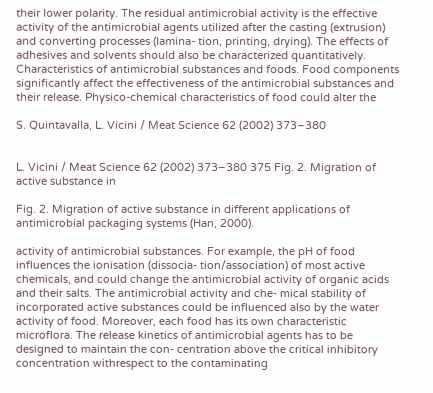their lower polarity. The residual antimicrobial activity is the effective activity of the antimicrobial agents utilized after the casting (extrusion) and converting processes (lamina- tion, printing, drying). The effects of adhesives and solvents should also be characterized quantitatively. Characteristics of antimicrobial substances and foods. Food components significantly affect the effectiveness of the antimicrobial substances and their release. Physico-chemical characteristics of food could alter the

S. Quintavalla, L. Vicini / Meat Science 62 (2002) 373–380


L. Vicini / Meat Science 62 (2002) 373–380 375 Fig. 2. Migration of active substance in

Fig. 2. Migration of active substance in different applications of antimicrobial packaging systems (Han, 2000).

activity of antimicrobial substances. For example, the pH of food influences the ionisation (dissocia- tion/association) of most active chemicals, and could change the antimicrobial activity of organic acids and their salts. The antimicrobial activity and che- mical stability of incorporated active substances could be influenced also by the water activity of food. Moreover, each food has its own characteristic microflora. The release kinetics of antimicrobial agents has to be designed to maintain the con- centration above the critical inhibitory concentration withrespect to the contaminating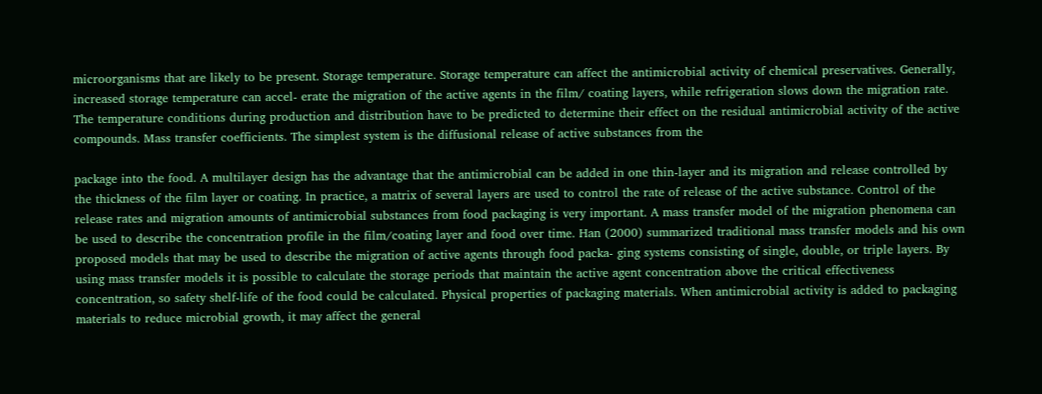microorganisms that are likely to be present. Storage temperature. Storage temperature can affect the antimicrobial activity of chemical preservatives. Generally, increased storage temperature can accel- erate the migration of the active agents in the film/ coating layers, while refrigeration slows down the migration rate. The temperature conditions during production and distribution have to be predicted to determine their effect on the residual antimicrobial activity of the active compounds. Mass transfer coefficients. The simplest system is the diffusional release of active substances from the

package into the food. A multilayer design has the advantage that the antimicrobial can be added in one thin-layer and its migration and release controlled by the thickness of the film layer or coating. In practice, a matrix of several layers are used to control the rate of release of the active substance. Control of the release rates and migration amounts of antimicrobial substances from food packaging is very important. A mass transfer model of the migration phenomena can be used to describe the concentration profile in the film/coating layer and food over time. Han (2000) summarized traditional mass transfer models and his own proposed models that may be used to describe the migration of active agents through food packa- ging systems consisting of single, double, or triple layers. By using mass transfer models it is possible to calculate the storage periods that maintain the active agent concentration above the critical effectiveness concentration, so safety shelf-life of the food could be calculated. Physical properties of packaging materials. When antimicrobial activity is added to packaging materials to reduce microbial growth, it may affect the general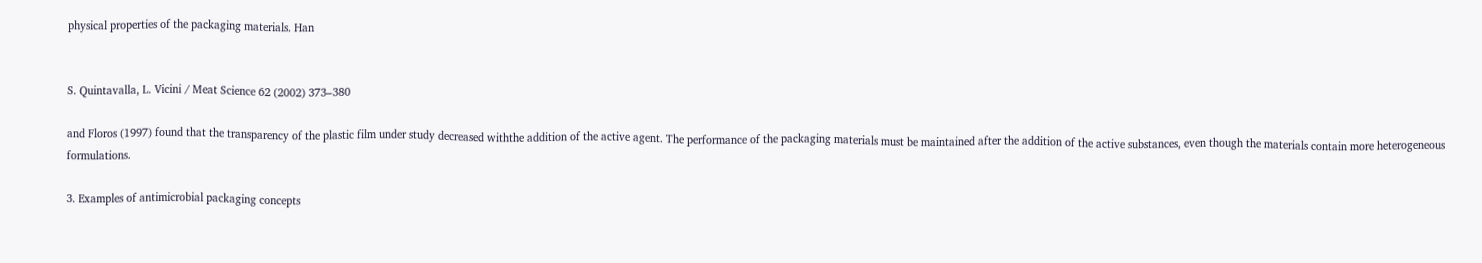physical properties of the packaging materials. Han


S. Quintavalla, L. Vicini / Meat Science 62 (2002) 373–380

and Floros (1997) found that the transparency of the plastic film under study decreased withthe addition of the active agent. The performance of the packaging materials must be maintained after the addition of the active substances, even though the materials contain more heterogeneous formulations.

3. Examples of antimicrobial packaging concepts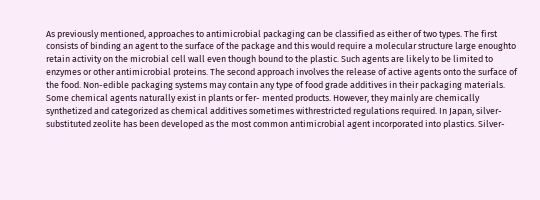As previously mentioned, approaches to antimicrobial packaging can be classified as either of two types. The first consists of binding an agent to the surface of the package and this would require a molecular structure large enoughto retain activity on the microbial cell wall even though bound to the plastic. Such agents are likely to be limited to enzymes or other antimicrobial proteins. The second approach involves the release of active agents onto the surface of the food. Non-edible packaging systems may contain any type of food grade additives in their packaging materials. Some chemical agents naturally exist in plants or fer- mented products. However, they mainly are chemically synthetized and categorized as chemical additives sometimes withrestricted regulations required. In Japan, silver-substituted zeolite has been developed as the most common antimicrobial agent incorporated into plastics. Silver-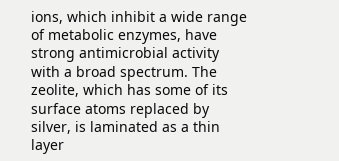ions, which inhibit a wide range of metabolic enzymes, have strong antimicrobial activity with a broad spectrum. The zeolite, which has some of its surface atoms replaced by silver, is laminated as a thin layer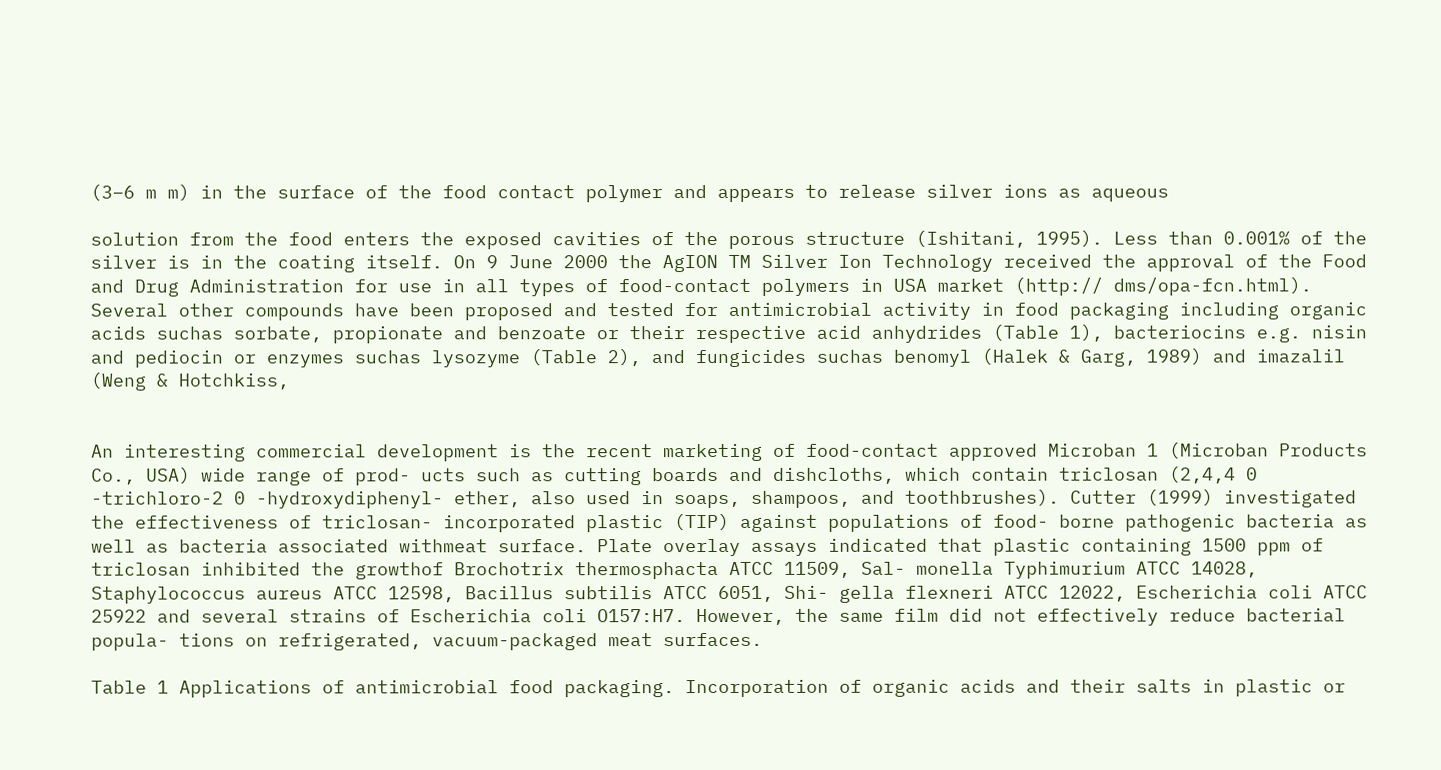(3–6 m m) in the surface of the food contact polymer and appears to release silver ions as aqueous

solution from the food enters the exposed cavities of the porous structure (Ishitani, 1995). Less than 0.001% of the silver is in the coating itself. On 9 June 2000 the AgION TM Silver Ion Technology received the approval of the Food and Drug Administration for use in all types of food-contact polymers in USA market (http:// dms/opa-fcn.html). Several other compounds have been proposed and tested for antimicrobial activity in food packaging including organic acids suchas sorbate, propionate and benzoate or their respective acid anhydrides (Table 1), bacteriocins e.g. nisin and pediocin or enzymes suchas lysozyme (Table 2), and fungicides suchas benomyl (Halek & Garg, 1989) and imazalil (Weng & Hotchkiss,


An interesting commercial development is the recent marketing of food-contact approved Microban 1 (Microban Products Co., USA) wide range of prod- ucts such as cutting boards and dishcloths, which contain triclosan (2,4,4 0 -trichloro-2 0 -hydroxydiphenyl- ether, also used in soaps, shampoos, and toothbrushes). Cutter (1999) investigated the effectiveness of triclosan- incorporated plastic (TIP) against populations of food- borne pathogenic bacteria as well as bacteria associated withmeat surface. Plate overlay assays indicated that plastic containing 1500 ppm of triclosan inhibited the growthof Brochotrix thermosphacta ATCC 11509, Sal- monella Typhimurium ATCC 14028, Staphylococcus aureus ATCC 12598, Bacillus subtilis ATCC 6051, Shi- gella flexneri ATCC 12022, Escherichia coli ATCC 25922 and several strains of Escherichia coli O157:H7. However, the same film did not effectively reduce bacterial popula- tions on refrigerated, vacuum-packaged meat surfaces.

Table 1 Applications of antimicrobial food packaging. Incorporation of organic acids and their salts in plastic or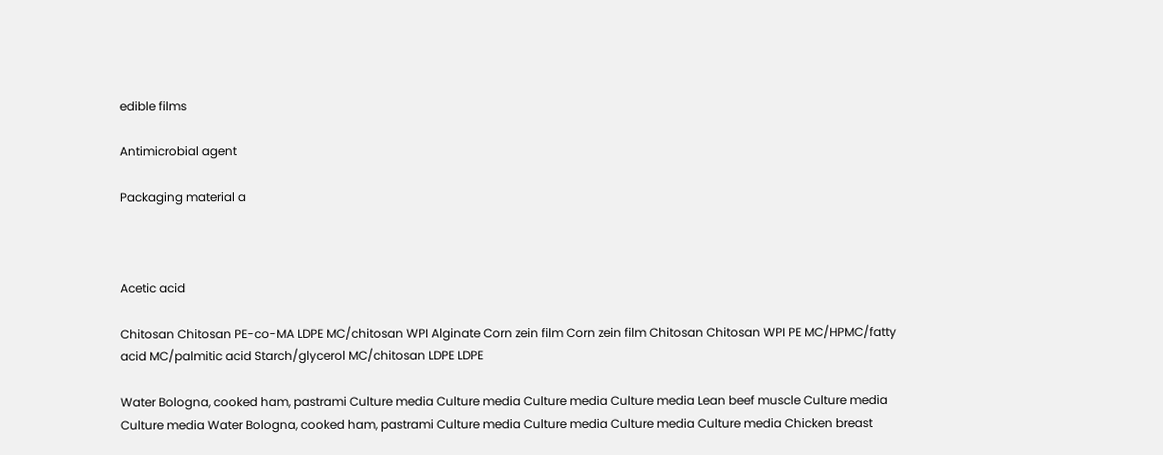edible films

Antimicrobial agent

Packaging material a



Acetic acid

Chitosan Chitosan PE-co-MA LDPE MC/chitosan WPI Alginate Corn zein film Corn zein film Chitosan Chitosan WPI PE MC/HPMC/fatty acid MC/palmitic acid Starch/glycerol MC/chitosan LDPE LDPE

Water Bologna, cooked ham, pastrami Culture media Culture media Culture media Culture media Lean beef muscle Culture media Culture media Water Bologna, cooked ham, pastrami Culture media Culture media Culture media Culture media Chicken breast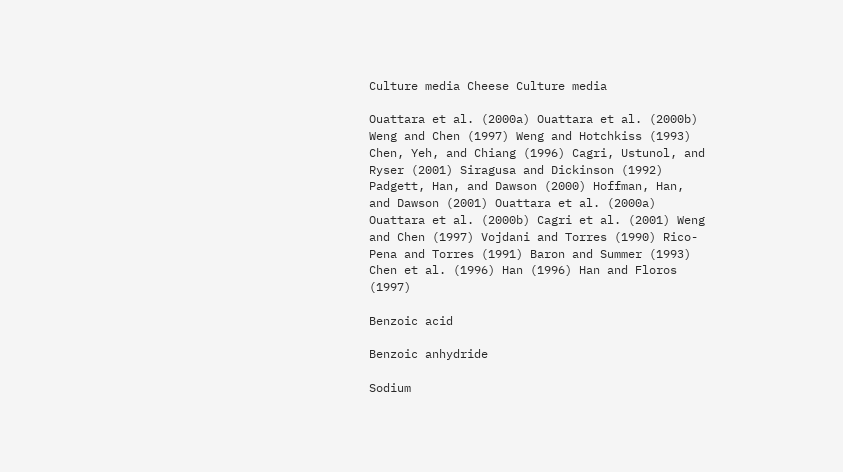Culture media Cheese Culture media

Ouattara et al. (2000a) Ouattara et al. (2000b) Weng and Chen (1997) Weng and Hotchkiss (1993) Chen, Yeh, and Chiang (1996) Cagri, Ustunol, and Ryser (2001) Siragusa and Dickinson (1992) Padgett, Han, and Dawson (2000) Hoffman, Han, and Dawson (2001) Ouattara et al. (2000a) Ouattara et al. (2000b) Cagri et al. (2001) Weng and Chen (1997) Vojdani and Torres (1990) Rico-Pena and Torres (1991) Baron and Summer (1993) Chen et al. (1996) Han (1996) Han and Floros (1997)

Benzoic acid

Benzoic anhydride

Sodium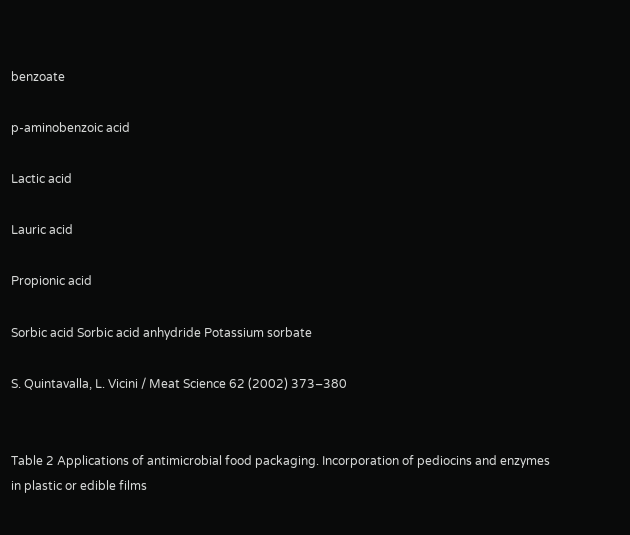benzoate

p-aminobenzoic acid

Lactic acid

Lauric acid

Propionic acid

Sorbic acid Sorbic acid anhydride Potassium sorbate

S. Quintavalla, L. Vicini / Meat Science 62 (2002) 373–380


Table 2 Applications of antimicrobial food packaging. Incorporation of pediocins and enzymes in plastic or edible films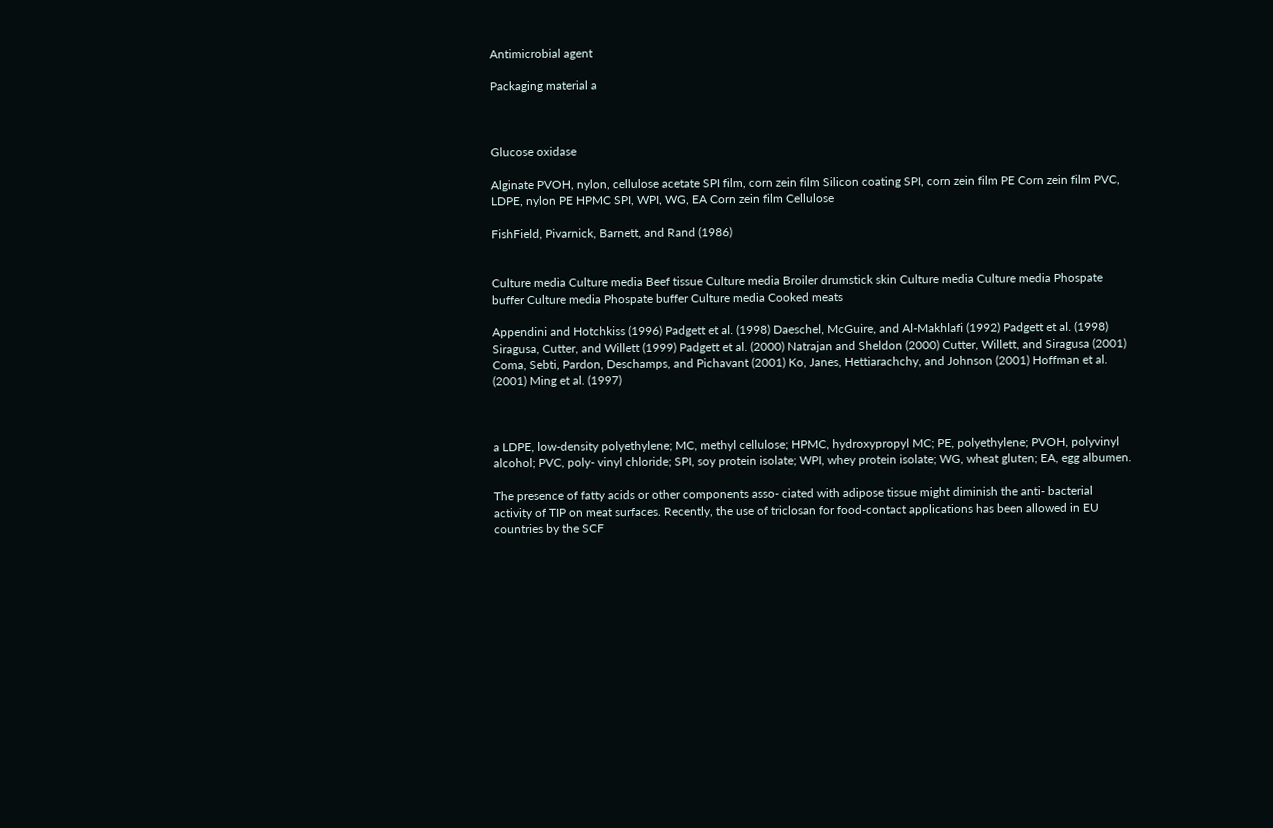Antimicrobial agent

Packaging material a



Glucose oxidase

Alginate PVOH, nylon, cellulose acetate SPI film, corn zein film Silicon coating SPI, corn zein film PE Corn zein film PVC, LDPE, nylon PE HPMC SPI, WPI, WG, EA Corn zein film Cellulose

FishField, Pivarnick, Barnett, and Rand (1986)


Culture media Culture media Beef tissue Culture media Broiler drumstick skin Culture media Culture media Phospate buffer Culture media Phospate buffer Culture media Cooked meats

Appendini and Hotchkiss (1996) Padgett et al. (1998) Daeschel, McGuire, and Al-Makhlafi (1992) Padgett et al. (1998) Siragusa, Cutter, and Willett (1999) Padgett et al. (2000) Natrajan and Sheldon (2000) Cutter, Willett, and Siragusa (2001) Coma, Sebti, Pardon, Deschamps, and Pichavant (2001) Ko, Janes, Hettiarachchy, and Johnson (2001) Hoffman et al. (2001) Ming et al. (1997)



a LDPE, low-density polyethylene; MC, methyl cellulose; HPMC, hydroxypropyl MC; PE, polyethylene; PVOH, polyvinyl alcohol; PVC, poly- vinyl chloride; SPI, soy protein isolate; WPI, whey protein isolate; WG, wheat gluten; EA, egg albumen.

The presence of fatty acids or other components asso- ciated with adipose tissue might diminish the anti- bacterial activity of TIP on meat surfaces. Recently, the use of triclosan for food-contact applications has been allowed in EU countries by the SCF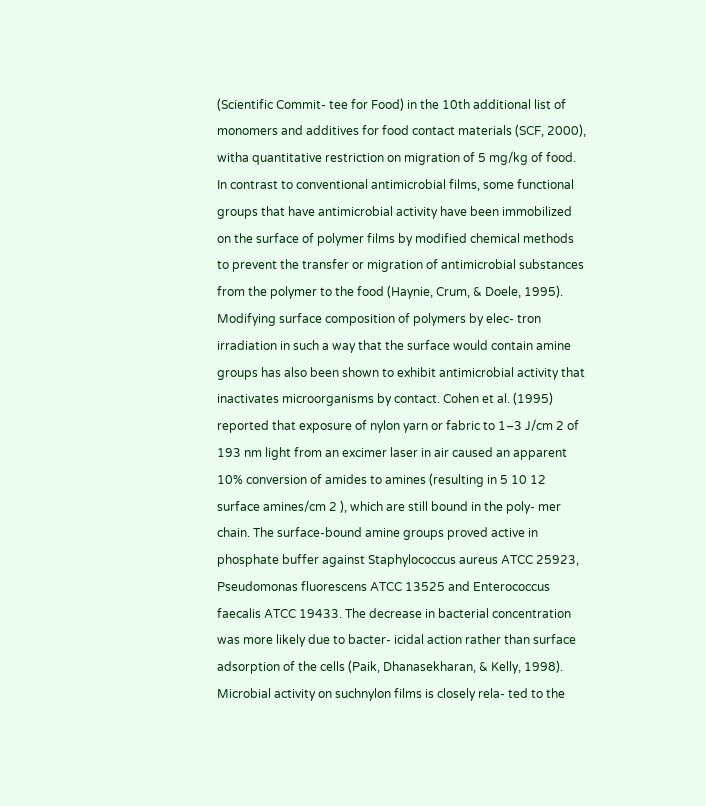(Scientific Commit- tee for Food) in the 10th additional list of monomers and additives for food contact materials (SCF, 2000), witha quantitative restriction on migration of 5 mg/kg of food. In contrast to conventional antimicrobial films, some functional groups that have antimicrobial activity have been immobilized on the surface of polymer films by modified chemical methods to prevent the transfer or migration of antimicrobial substances from the polymer to the food (Haynie, Crum, & Doele, 1995). Modifying surface composition of polymers by elec- tron irradiation in such a way that the surface would contain amine groups has also been shown to exhibit antimicrobial activity that inactivates microorganisms by contact. Cohen et al. (1995) reported that exposure of nylon yarn or fabric to 1–3 J/cm 2 of 193 nm light from an excimer laser in air caused an apparent 10% conversion of amides to amines (resulting in 5 10 12 surface amines/cm 2 ), which are still bound in the poly- mer chain. The surface-bound amine groups proved active in phosphate buffer against Staphylococcus aureus ATCC 25923, Pseudomonas fluorescens ATCC 13525 and Enterococcus faecalis ATCC 19433. The decrease in bacterial concentration was more likely due to bacter- icidal action rather than surface adsorption of the cells (Paik, Dhanasekharan, & Kelly, 1998). Microbial activity on suchnylon films is closely rela- ted to the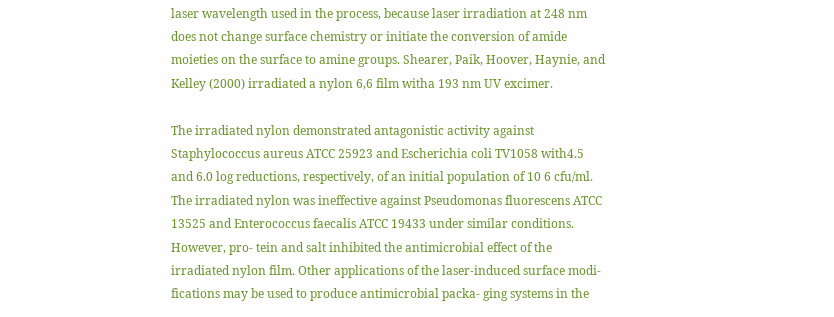laser wavelength used in the process, because laser irradiation at 248 nm does not change surface chemistry or initiate the conversion of amide moieties on the surface to amine groups. Shearer, Paik, Hoover, Haynie, and Kelley (2000) irradiated a nylon 6,6 film witha 193 nm UV excimer.

The irradiated nylon demonstrated antagonistic activity against Staphylococcus aureus ATCC 25923 and Escherichia coli TV1058 with4.5 and 6.0 log reductions, respectively, of an initial population of 10 6 cfu/ml. The irradiated nylon was ineffective against Pseudomonas fluorescens ATCC 13525 and Enterococcus faecalis ATCC 19433 under similar conditions. However, pro- tein and salt inhibited the antimicrobial effect of the irradiated nylon film. Other applications of the laser-induced surface modi- fications may be used to produce antimicrobial packa- ging systems in the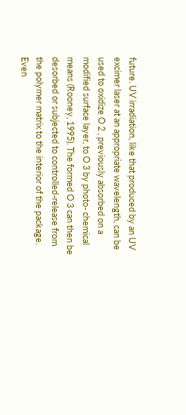future. UV irradiation, like that produced by an UV excimer laser at an appropriate wavelength, can be used to oxidize O 2 , previously absorbed on a modified surface layer, to O 3 by photo- chemical means (Rooney, 1995). The formed O 3 can then be desorbed or subjected to controlled-release from the polymer matrix to the interior of the package. Even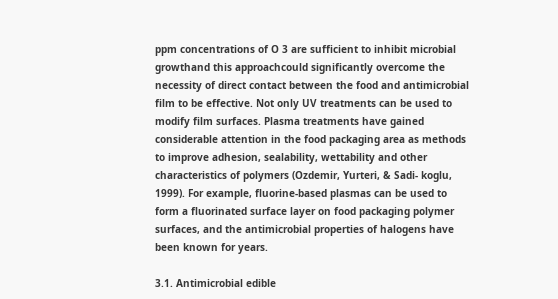ppm concentrations of O 3 are sufficient to inhibit microbial growthand this approachcould significantly overcome the necessity of direct contact between the food and antimicrobial film to be effective. Not only UV treatments can be used to modify film surfaces. Plasma treatments have gained considerable attention in the food packaging area as methods to improve adhesion, sealability, wettability and other characteristics of polymers (Ozdemir, Yurteri, & Sadi- koglu, 1999). For example, fluorine-based plasmas can be used to form a fluorinated surface layer on food packaging polymer surfaces, and the antimicrobial properties of halogens have been known for years.

3.1. Antimicrobial edible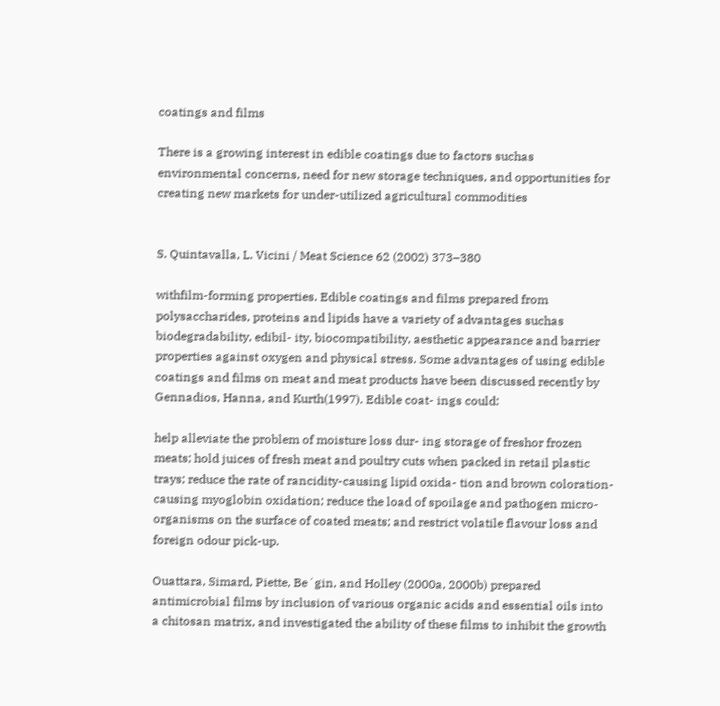coatings and films

There is a growing interest in edible coatings due to factors suchas environmental concerns, need for new storage techniques, and opportunities for creating new markets for under-utilized agricultural commodities


S. Quintavalla, L. Vicini / Meat Science 62 (2002) 373–380

withfilm-forming properties. Edible coatings and films prepared from polysaccharides, proteins and lipids have a variety of advantages suchas biodegradability, edibil- ity, biocompatibility, aesthetic appearance and barrier properties against oxygen and physical stress. Some advantages of using edible coatings and films on meat and meat products have been discussed recently by Gennadios, Hanna, and Kurth(1997). Edible coat- ings could:

help alleviate the problem of moisture loss dur- ing storage of freshor frozen meats; hold juices of fresh meat and poultry cuts when packed in retail plastic trays; reduce the rate of rancidity-causing lipid oxida- tion and brown coloration-causing myoglobin oxidation; reduce the load of spoilage and pathogen micro- organisms on the surface of coated meats; and restrict volatile flavour loss and foreign odour pick-up.

Ouattara, Simard, Piette, Be´gin, and Holley (2000a, 2000b) prepared antimicrobial films by inclusion of various organic acids and essential oils into a chitosan matrix, and investigated the ability of these films to inhibit the growth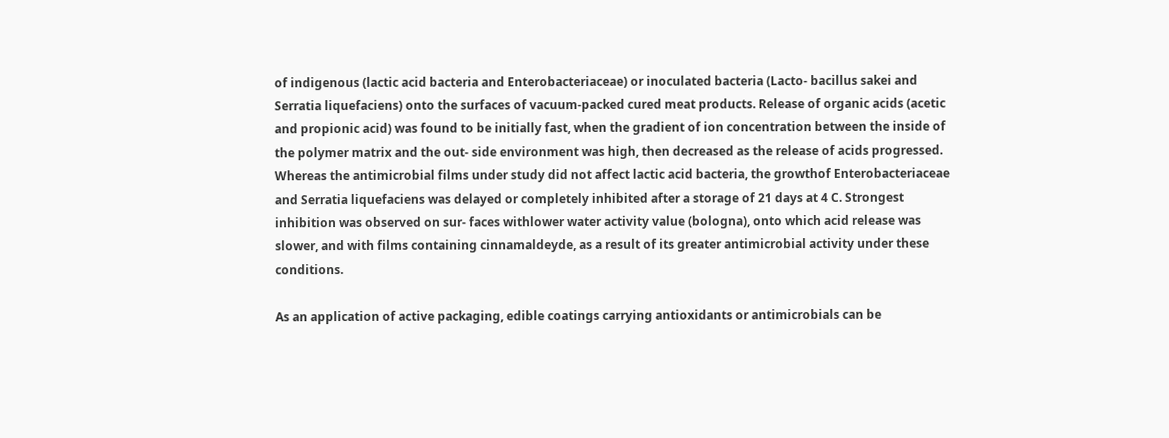of indigenous (lactic acid bacteria and Enterobacteriaceae) or inoculated bacteria (Lacto- bacillus sakei and Serratia liquefaciens) onto the surfaces of vacuum-packed cured meat products. Release of organic acids (acetic and propionic acid) was found to be initially fast, when the gradient of ion concentration between the inside of the polymer matrix and the out- side environment was high, then decreased as the release of acids progressed. Whereas the antimicrobial films under study did not affect lactic acid bacteria, the growthof Enterobacteriaceae and Serratia liquefaciens was delayed or completely inhibited after a storage of 21 days at 4 C. Strongest inhibition was observed on sur- faces withlower water activity value (bologna), onto which acid release was slower, and with films containing cinnamaldeyde, as a result of its greater antimicrobial activity under these conditions.

As an application of active packaging, edible coatings carrying antioxidants or antimicrobials can be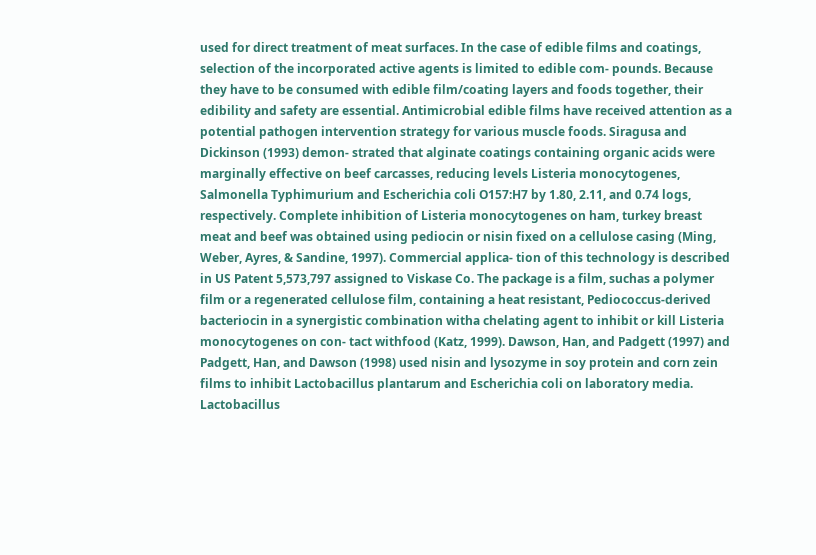used for direct treatment of meat surfaces. In the case of edible films and coatings, selection of the incorporated active agents is limited to edible com- pounds. Because they have to be consumed with edible film/coating layers and foods together, their edibility and safety are essential. Antimicrobial edible films have received attention as a potential pathogen intervention strategy for various muscle foods. Siragusa and Dickinson (1993) demon- strated that alginate coatings containing organic acids were marginally effective on beef carcasses, reducing levels Listeria monocytogenes, Salmonella Typhimurium and Escherichia coli O157:H7 by 1.80, 2.11, and 0.74 logs, respectively. Complete inhibition of Listeria monocytogenes on ham, turkey breast meat and beef was obtained using pediocin or nisin fixed on a cellulose casing (Ming, Weber, Ayres, & Sandine, 1997). Commercial applica- tion of this technology is described in US Patent 5,573,797 assigned to Viskase Co. The package is a film, suchas a polymer film or a regenerated cellulose film, containing a heat resistant, Pediococcus-derived bacteriocin in a synergistic combination witha chelating agent to inhibit or kill Listeria monocytogenes on con- tact withfood (Katz, 1999). Dawson, Han, and Padgett (1997) and Padgett, Han, and Dawson (1998) used nisin and lysozyme in soy protein and corn zein films to inhibit Lactobacillus plantarum and Escherichia coli on laboratory media. Lactobacillus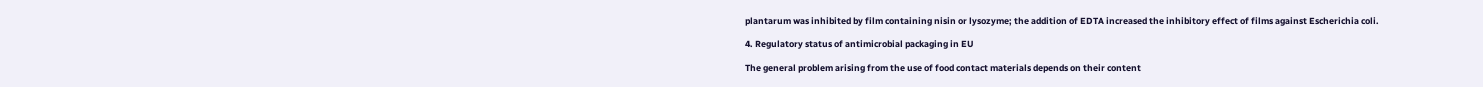plantarum was inhibited by film containing nisin or lysozyme; the addition of EDTA increased the inhibitory effect of films against Escherichia coli.

4. Regulatory status of antimicrobial packaging in EU

The general problem arising from the use of food contact materials depends on their content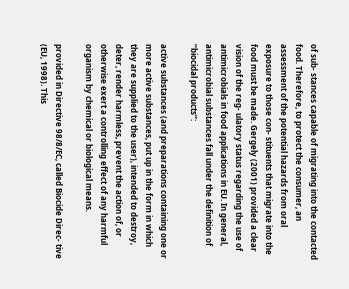of sub- stances capable of migrating into the contacted food. Therefore, to protect the consumer, an assessment of the potential hazards from oral exposure to those con- stituents that migrate into the food must be made. Gergely (2001) provided a clear vision of the reg- ulatory status regarding the use of antimicrobials in food applications in EU. In general, antimicrobial substances fall under the definition of ‘‘biocidal products’’:

active substances (and preparations containing one or more active substances, put up in the form in which they are supplied to the user), intended to destroy, deter, render harmless, prevent the action of, or otherwise exert a controlling effect of any harmful organism by chemical or biological means.

provided in Directive 98/8/EC, called Biocide Direc- tive (EU, 1998). This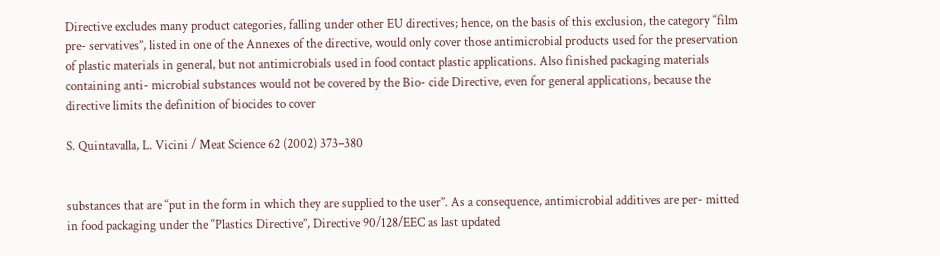Directive excludes many product categories, falling under other EU directives; hence, on the basis of this exclusion, the category ‘‘film pre- servatives’’, listed in one of the Annexes of the directive, would only cover those antimicrobial products used for the preservation of plastic materials in general, but not antimicrobials used in food contact plastic applications. Also finished packaging materials containing anti- microbial substances would not be covered by the Bio- cide Directive, even for general applications, because the directive limits the definition of biocides to cover

S. Quintavalla, L. Vicini / Meat Science 62 (2002) 373–380


substances that are ‘‘put in the form in which they are supplied to the user’’. As a consequence, antimicrobial additives are per- mitted in food packaging under the ‘‘Plastics Directive’’, Directive 90/128/EEC as last updated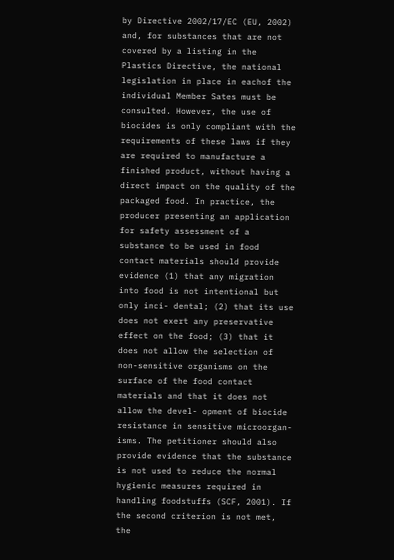by Directive 2002/17/EC (EU, 2002) and, for substances that are not covered by a listing in the Plastics Directive, the national legislation in place in eachof the individual Member Sates must be consulted. However, the use of biocides is only compliant with the requirements of these laws if they are required to manufacture a finished product, without having a direct impact on the quality of the packaged food. In practice, the producer presenting an application for safety assessment of a substance to be used in food contact materials should provide evidence (1) that any migration into food is not intentional but only inci- dental; (2) that its use does not exert any preservative effect on the food; (3) that it does not allow the selection of non-sensitive organisms on the surface of the food contact materials and that it does not allow the devel- opment of biocide resistance in sensitive microorgan- isms. The petitioner should also provide evidence that the substance is not used to reduce the normal hygienic measures required in handling foodstuffs (SCF, 2001). If the second criterion is not met, the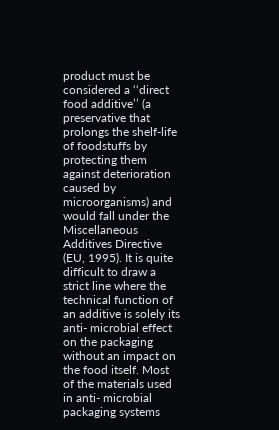product must be considered a ‘‘direct food additive’’ (a preservative that prolongs the shelf-life of foodstuffs by protecting them against deterioration caused by microorganisms) and would fall under the Miscellaneous Additives Directive (EU, 1995). It is quite difficult to draw a strict line where the technical function of an additive is solely its anti- microbial effect on the packaging without an impact on the food itself. Most of the materials used in anti- microbial packaging systems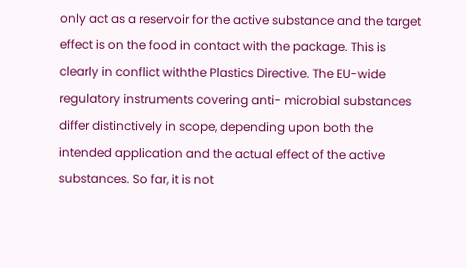only act as a reservoir for the active substance and the target effect is on the food in contact with the package. This is clearly in conflict withthe Plastics Directive. The EU-wide regulatory instruments covering anti- microbial substances differ distinctively in scope, depending upon both the intended application and the actual effect of the active substances. So far, it is not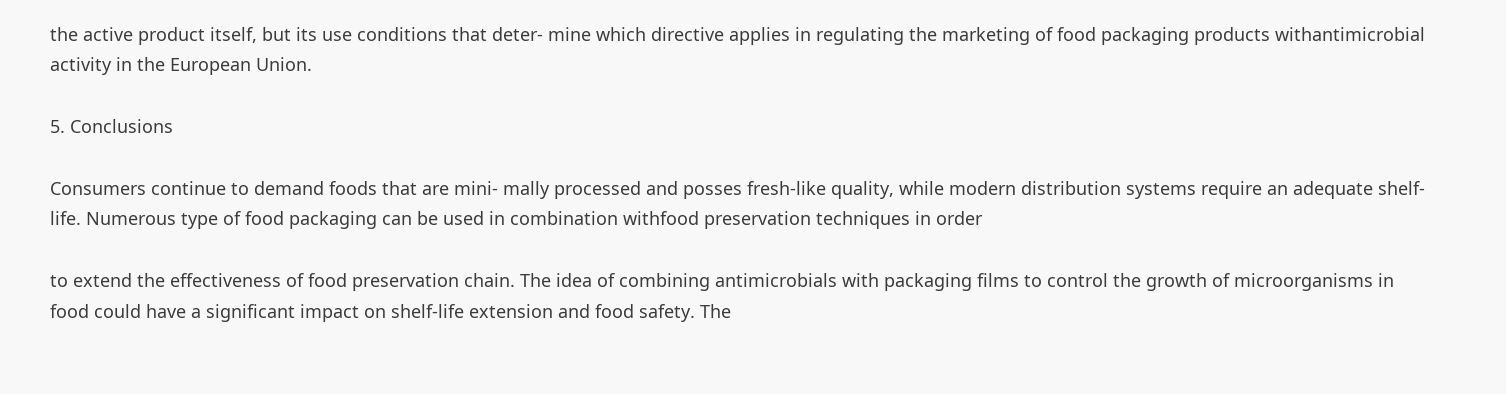the active product itself, but its use conditions that deter- mine which directive applies in regulating the marketing of food packaging products withantimicrobial activity in the European Union.

5. Conclusions

Consumers continue to demand foods that are mini- mally processed and posses fresh-like quality, while modern distribution systems require an adequate shelf- life. Numerous type of food packaging can be used in combination withfood preservation techniques in order

to extend the effectiveness of food preservation chain. The idea of combining antimicrobials with packaging films to control the growth of microorganisms in food could have a significant impact on shelf-life extension and food safety. The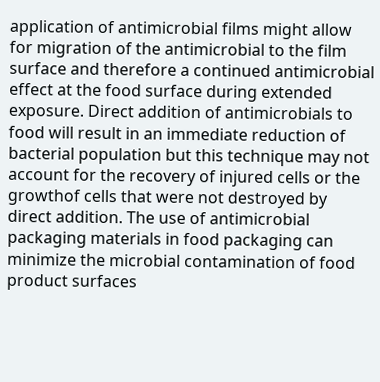application of antimicrobial films might allow for migration of the antimicrobial to the film surface and therefore a continued antimicrobial effect at the food surface during extended exposure. Direct addition of antimicrobials to food will result in an immediate reduction of bacterial population but this technique may not account for the recovery of injured cells or the growthof cells that were not destroyed by direct addition. The use of antimicrobial packaging materials in food packaging can minimize the microbial contamination of food product surfaces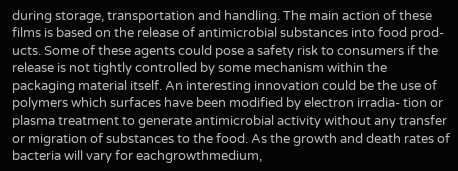during storage, transportation and handling. The main action of these films is based on the release of antimicrobial substances into food prod- ucts. Some of these agents could pose a safety risk to consumers if the release is not tightly controlled by some mechanism within the packaging material itself. An interesting innovation could be the use of polymers which surfaces have been modified by electron irradia- tion or plasma treatment to generate antimicrobial activity without any transfer or migration of substances to the food. As the growth and death rates of bacteria will vary for eachgrowthmedium,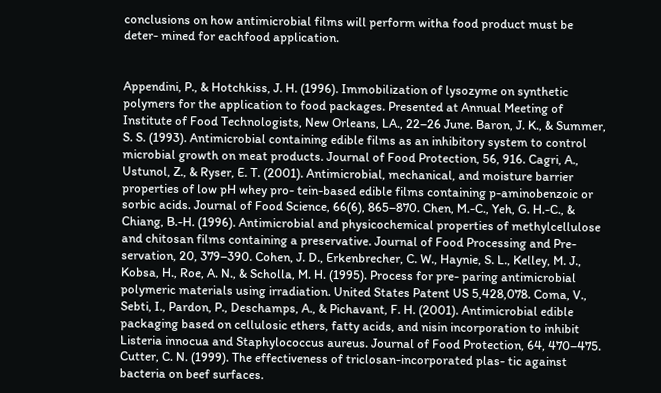conclusions on how antimicrobial films will perform witha food product must be deter- mined for eachfood application.


Appendini, P., & Hotchkiss, J. H. (1996). Immobilization of lysozyme on synthetic polymers for the application to food packages. Presented at Annual Meeting of Institute of Food Technologists, New Orleans, LA., 22–26 June. Baron, J. K., & Summer, S. S. (1993). Antimicrobial containing edible films as an inhibitory system to control microbial growth on meat products. Journal of Food Protection, 56, 916. Cagri, A., Ustunol, Z., & Ryser, E. T. (2001). Antimicrobial, mechanical, and moisture barrier properties of low pH whey pro- tein-based edible films containing p-aminobenzoic or sorbic acids. Journal of Food Science, 66(6), 865–870. Chen, M.-C., Yeh, G. H.-C., & Chiang, B.-H. (1996). Antimicrobial and physicochemical properties of methylcellulose and chitosan films containing a preservative. Journal of Food Processing and Pre- servation, 20, 379–390. Cohen, J. D., Erkenbrecher, C. W., Haynie, S. L., Kelley, M. J., Kobsa, H., Roe, A. N., & Scholla, M. H. (1995). Process for pre- paring antimicrobial polymeric materials using irradiation. United States Patent US 5,428,078. Coma, V., Sebti, I., Pardon, P., Deschamps, A., & Pichavant, F. H. (2001). Antimicrobial edible packaging based on cellulosic ethers, fatty acids, and nisin incorporation to inhibit Listeria innocua and Staphylococcus aureus. Journal of Food Protection, 64, 470–475. Cutter, C. N. (1999). The effectiveness of triclosan-incorporated plas- tic against bacteria on beef surfaces.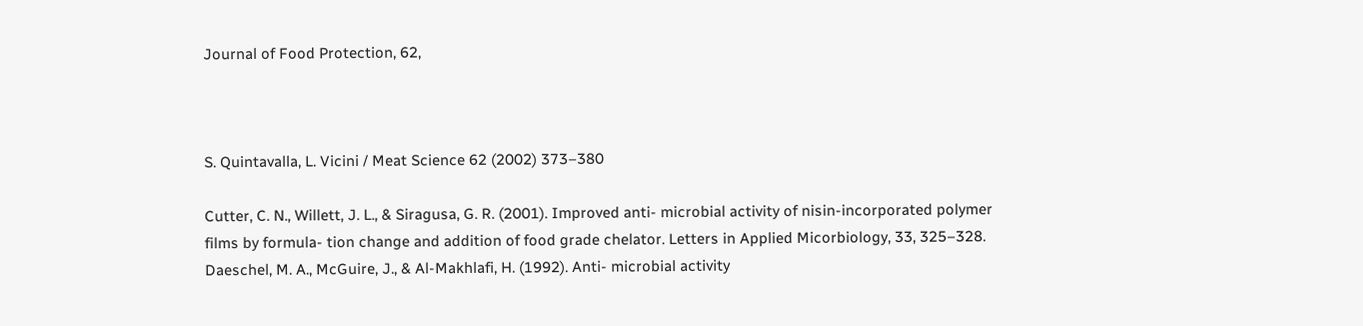Journal of Food Protection, 62,



S. Quintavalla, L. Vicini / Meat Science 62 (2002) 373–380

Cutter, C. N., Willett, J. L., & Siragusa, G. R. (2001). Improved anti- microbial activity of nisin-incorporated polymer films by formula- tion change and addition of food grade chelator. Letters in Applied Micorbiology, 33, 325–328. Daeschel, M. A., McGuire, J., & Al-Makhlafi, H. (1992). Anti- microbial activity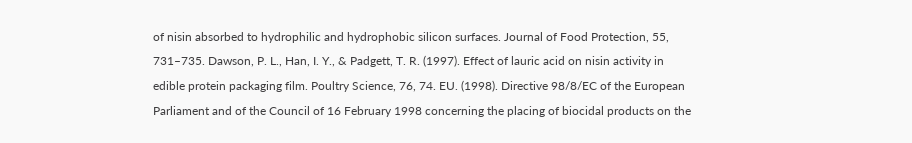of nisin absorbed to hydrophilic and hydrophobic silicon surfaces. Journal of Food Protection, 55, 731–735. Dawson, P. L., Han, I. Y., & Padgett, T. R. (1997). Effect of lauric acid on nisin activity in edible protein packaging film. Poultry Science, 76, 74. EU. (1998). Directive 98/8/EC of the European Parliament and of the Council of 16 February 1998 concerning the placing of biocidal products on the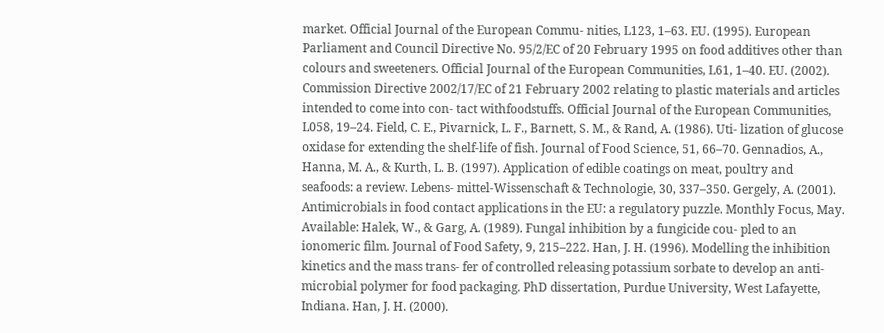market. Official Journal of the European Commu- nities, L123, 1–63. EU. (1995). European Parliament and Council Directive No. 95/2/EC of 20 February 1995 on food additives other than colours and sweeteners. Official Journal of the European Communities, L61, 1–40. EU. (2002). Commission Directive 2002/17/EC of 21 February 2002 relating to plastic materials and articles intended to come into con- tact withfoodstuffs. Official Journal of the European Communities, L058, 19–24. Field, C. E., Pivarnick, L. F., Barnett, S. M., & Rand, A. (1986). Uti- lization of glucose oxidase for extending the shelf-life of fish. Journal of Food Science, 51, 66–70. Gennadios, A., Hanna, M. A., & Kurth, L. B. (1997). Application of edible coatings on meat, poultry and seafoods: a review. Lebens- mittel-Wissenschaft & Technologie, 30, 337–350. Gergely, A. (2001). Antimicrobials in food contact applications in the EU: a regulatory puzzle. Monthly Focus, May. Available: Halek, W., & Garg, A. (1989). Fungal inhibition by a fungicide cou- pled to an ionomeric film. Journal of Food Safety, 9, 215–222. Han, J. H. (1996). Modelling the inhibition kinetics and the mass trans- fer of controlled releasing potassium sorbate to develop an anti- microbial polymer for food packaging. PhD dissertation, Purdue University, West Lafayette, Indiana. Han, J. H. (2000).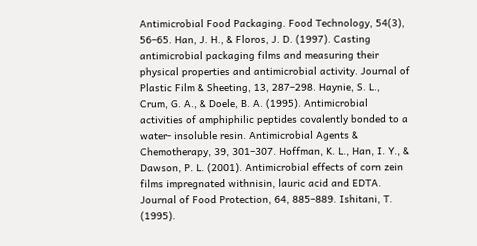Antimicrobial Food Packaging. Food Technology, 54(3), 56–65. Han, J. H., & Floros, J. D. (1997). Casting antimicrobial packaging films and measuring their physical properties and antimicrobial activity. Journal of Plastic Film & Sheeting, 13, 287–298. Haynie, S. L., Crum, G. A., & Doele, B. A. (1995). Antimicrobial activities of amphiphilic peptides covalently bonded to a water- insoluble resin. Antimicrobial Agents & Chemotherapy, 39, 301–307. Hoffman, K. L., Han, I. Y., & Dawson, P. L. (2001). Antimicrobial effects of corn zein films impregnated withnisin, lauric acid and EDTA. Journal of Food Protection, 64, 885–889. Ishitani, T. (1995).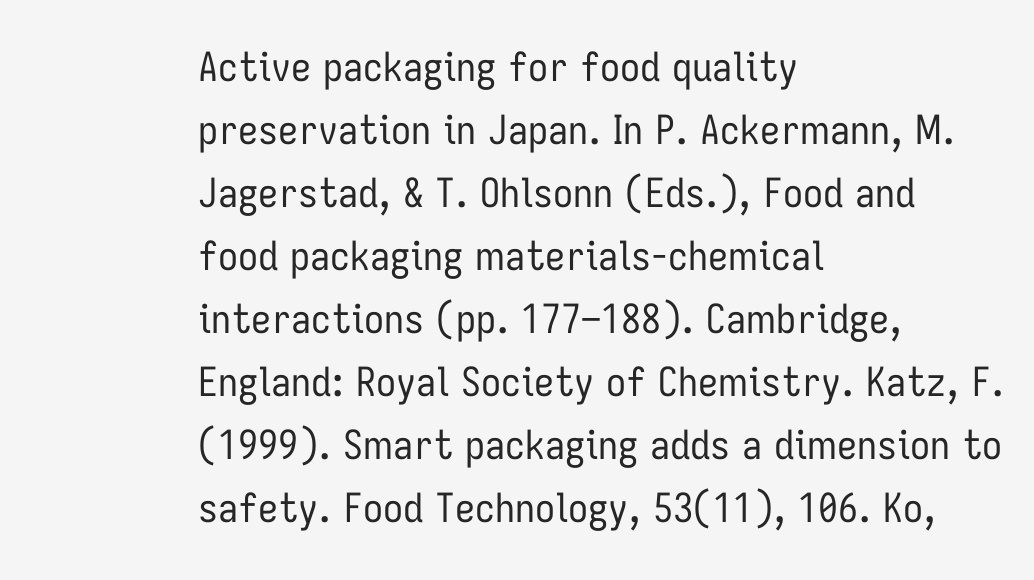Active packaging for food quality preservation in Japan. In P. Ackermann, M. Jagerstad, & T. Ohlsonn (Eds.), Food and food packaging materials-chemical interactions (pp. 177–188). Cambridge, England: Royal Society of Chemistry. Katz, F. (1999). Smart packaging adds a dimension to safety. Food Technology, 53(11), 106. Ko,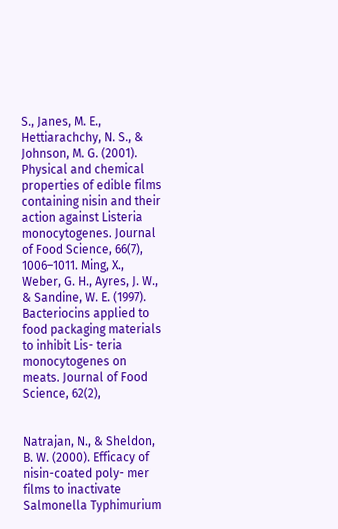S., Janes, M. E., Hettiarachchy, N. S., & Johnson, M. G. (2001). Physical and chemical properties of edible films containing nisin and their action against Listeria monocytogenes. Journal of Food Science, 66(7), 1006–1011. Ming, X., Weber, G. H., Ayres, J. W., & Sandine, W. E. (1997). Bacteriocins applied to food packaging materials to inhibit Lis- teria monocytogenes on meats. Journal of Food Science, 62(2),


Natrajan, N., & Sheldon, B. W. (2000). Efficacy of nisin-coated poly- mer films to inactivate Salmonella Typhimurium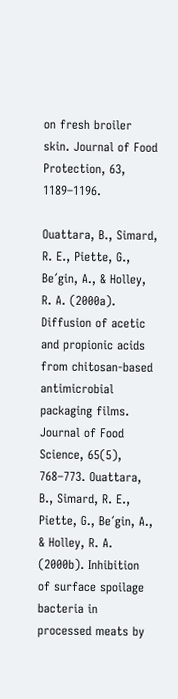on fresh broiler skin. Journal of Food Protection, 63, 1189–1196.

Ouattara, B., Simard, R. E., Piette, G., Be´gin, A., & Holley, R. A. (2000a). Diffusion of acetic and propionic acids from chitosan-based antimicrobial packaging films. Journal of Food Science, 65(5), 768–773. Ouattara, B., Simard, R. E., Piette, G., Be´gin, A., & Holley, R. A. (2000b). Inhibition of surface spoilage bacteria in processed meats by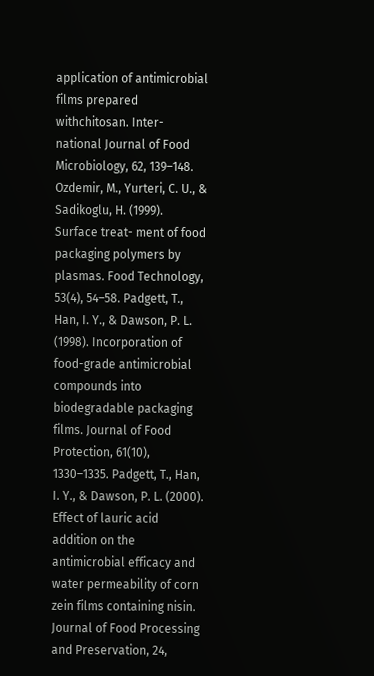application of antimicrobial films prepared withchitosan. Inter- national Journal of Food Microbiology, 62, 139–148. Ozdemir, M., Yurteri, C. U., & Sadikoglu, H. (1999). Surface treat- ment of food packaging polymers by plasmas. Food Technology, 53(4), 54–58. Padgett, T., Han, I. Y., & Dawson, P. L. (1998). Incorporation of food-grade antimicrobial compounds into biodegradable packaging films. Journal of Food Protection, 61(10), 1330–1335. Padgett, T., Han, I. Y., & Dawson, P. L. (2000). Effect of lauric acid addition on the antimicrobial efficacy and water permeability of corn zein films containing nisin. Journal of Food Processing and Preservation, 24,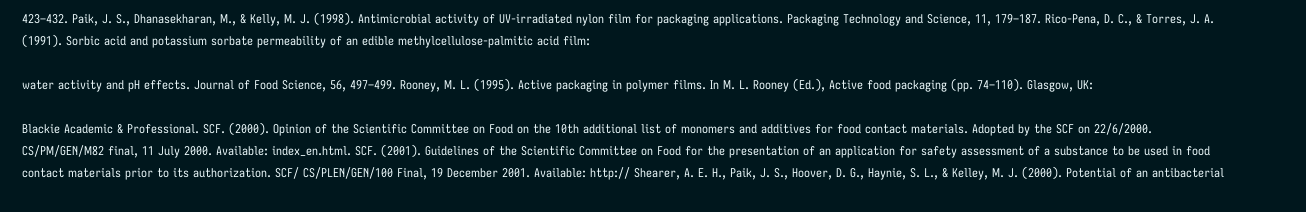423–432. Paik, J. S., Dhanasekharan, M., & Kelly, M. J. (1998). Antimicrobial activity of UV-irradiated nylon film for packaging applications. Packaging Technology and Science, 11, 179–187. Rico-Pena, D. C., & Torres, J. A. (1991). Sorbic acid and potassium sorbate permeability of an edible methylcellulose-palmitic acid film:

water activity and pH effects. Journal of Food Science, 56, 497–499. Rooney, M. L. (1995). Active packaging in polymer films. In M. L. Rooney (Ed.), Active food packaging (pp. 74–110). Glasgow, UK:

Blackie Academic & Professional. SCF. (2000). Opinion of the Scientific Committee on Food on the 10th additional list of monomers and additives for food contact materials. Adopted by the SCF on 22/6/2000. CS/PM/GEN/M82 final, 11 July 2000. Available: index_en.html. SCF. (2001). Guidelines of the Scientific Committee on Food for the presentation of an application for safety assessment of a substance to be used in food contact materials prior to its authorization. SCF/ CS/PLEN/GEN/100 Final, 19 December 2001. Available: http:// Shearer, A. E. H., Paik, J. S., Hoover, D. G., Haynie, S. L., & Kelley, M. J. (2000). Potential of an antibacterial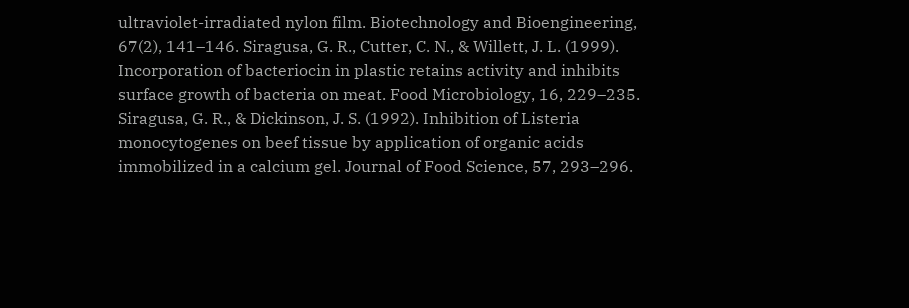ultraviolet-irradiated nylon film. Biotechnology and Bioengineering, 67(2), 141–146. Siragusa, G. R., Cutter, C. N., & Willett, J. L. (1999). Incorporation of bacteriocin in plastic retains activity and inhibits surface growth of bacteria on meat. Food Microbiology, 16, 229–235. Siragusa, G. R., & Dickinson, J. S. (1992). Inhibition of Listeria monocytogenes on beef tissue by application of organic acids immobilized in a calcium gel. Journal of Food Science, 57, 293–296.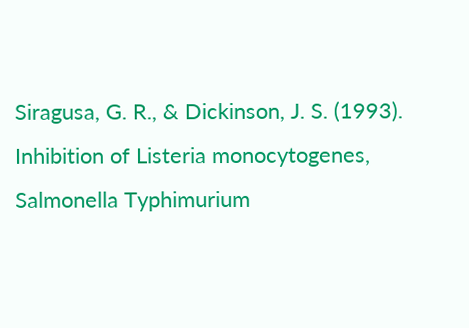Siragusa, G. R., & Dickinson, J. S. (1993). Inhibition of Listeria monocytogenes, Salmonella Typhimurium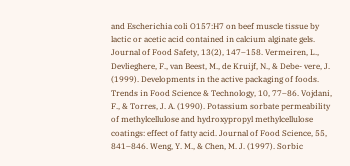and Escherichia coli O157:H7 on beef muscle tissue by lactic or acetic acid contained in calcium alginate gels. Journal of Food Safety, 13(2), 147–158. Vermeiren, L., Devlieghere, F., van Beest, M., de Kruijf, N., & Debe- vere, J. (1999). Developments in the active packaging of foods. Trends in Food Science & Technology, 10, 77–86. Vojdani, F., & Torres, J. A. (1990). Potassium sorbate permeability of methylcellulose and hydroxypropyl methylcellulose coatings: effect of fatty acid. Journal of Food Science, 55, 841–846. Weng, Y. M., & Chen, M. J. (1997). Sorbic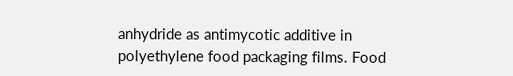anhydride as antimycotic additive in polyethylene food packaging films. Food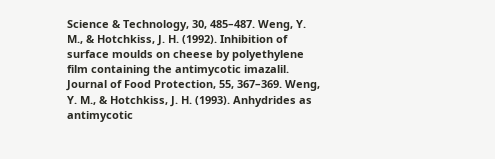Science & Technology, 30, 485–487. Weng, Y. M., & Hotchkiss, J. H. (1992). Inhibition of surface moulds on cheese by polyethylene film containing the antimycotic imazalil. Journal of Food Protection, 55, 367–369. Weng, Y. M., & Hotchkiss, J. H. (1993). Anhydrides as antimycotic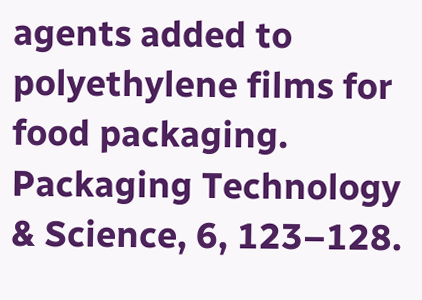agents added to polyethylene films for food packaging. Packaging Technology & Science, 6, 123–128.